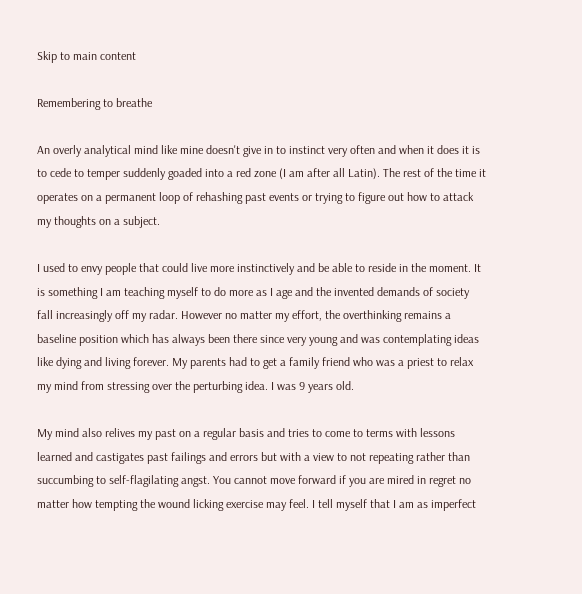Skip to main content

Remembering to breathe

An overly analytical mind like mine doesn't give in to instinct very often and when it does it is to cede to temper suddenly goaded into a red zone (I am after all Latin). The rest of the time it operates on a permanent loop of rehashing past events or trying to figure out how to attack my thoughts on a subject.

I used to envy people that could live more instinctively and be able to reside in the moment. It is something I am teaching myself to do more as I age and the invented demands of society fall increasingly off my radar. However no matter my effort, the overthinking remains a baseline position which has always been there since very young and was contemplating ideas like dying and living forever. My parents had to get a family friend who was a priest to relax my mind from stressing over the perturbing idea. I was 9 years old.

My mind also relives my past on a regular basis and tries to come to terms with lessons learned and castigates past failings and errors but with a view to not repeating rather than succumbing to self-flagilating angst. You cannot move forward if you are mired in regret no matter how tempting the wound licking exercise may feel. I tell myself that I am as imperfect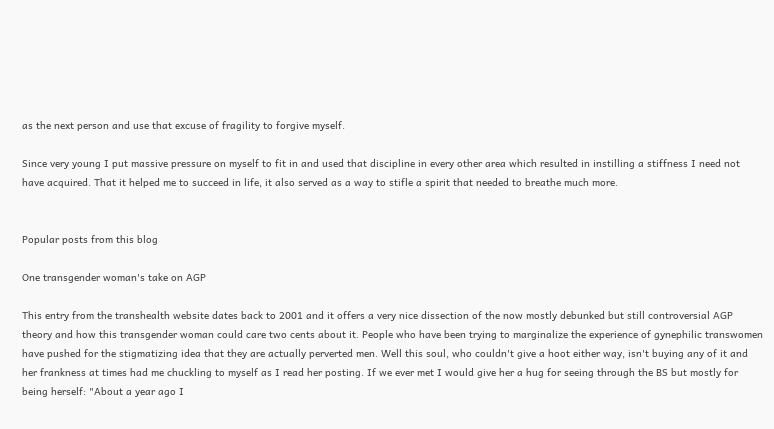as the next person and use that excuse of fragility to forgive myself.

Since very young I put massive pressure on myself to fit in and used that discipline in every other area which resulted in instilling a stiffness I need not have acquired. That it helped me to succeed in life, it also served as a way to stifle a spirit that needed to breathe much more.


Popular posts from this blog

One transgender woman's take on AGP

This entry from the transhealth website dates back to 2001 and it offers a very nice dissection of the now mostly debunked but still controversial AGP theory and how this transgender woman could care two cents about it. People who have been trying to marginalize the experience of gynephilic transwomen have pushed for the stigmatizing idea that they are actually perverted men. Well this soul, who couldn't give a hoot either way, isn't buying any of it and her frankness at times had me chuckling to myself as I read her posting. If we ever met I would give her a hug for seeing through the BS but mostly for being herself: "About a year ago I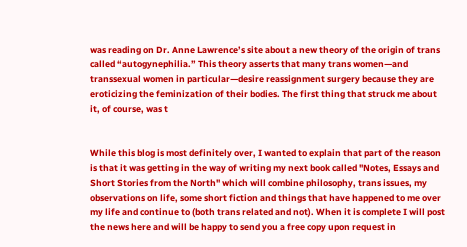was reading on Dr. Anne Lawrence’s site about a new theory of the origin of trans called “autogynephilia.” This theory asserts that many trans women—and transsexual women in particular—desire reassignment surgery because they are eroticizing the feminization of their bodies. The first thing that struck me about it, of course, was t


While this blog is most definitely over, I wanted to explain that part of the reason is that it was getting in the way of writing my next book called "Notes, Essays and Short Stories from the North" which will combine philosophy, trans issues, my observations on life, some short fiction and things that have happened to me over my life and continue to (both trans related and not). When it is complete I will post the news here and will be happy to send you a free copy upon request in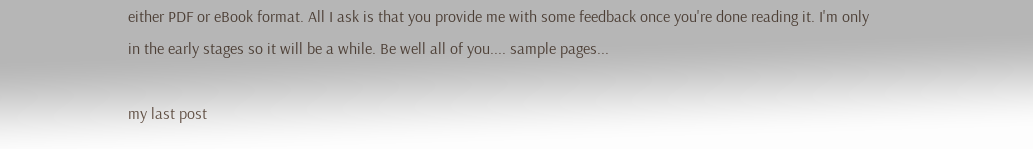either PDF or eBook format. All I ask is that you provide me with some feedback once you're done reading it. I'm only in the early stages so it will be a while. Be well all of you.... sample pages...

my last post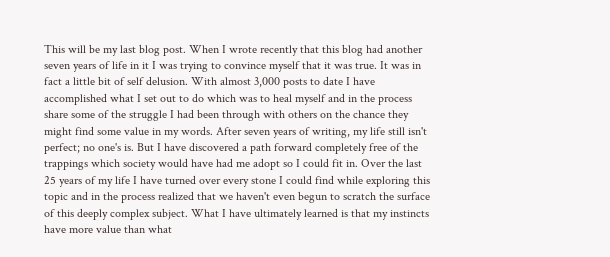This will be my last blog post. When I wrote recently that this blog had another seven years of life in it I was trying to convince myself that it was true. It was in fact a little bit of self delusion. With almost 3,000 posts to date I have accomplished what I set out to do which was to heal myself and in the process share some of the struggle I had been through with others on the chance they might find some value in my words. After seven years of writing, my life still isn't perfect; no one's is. But I have discovered a path forward completely free of the trappings which society would have had me adopt so I could fit in. Over the last 25 years of my life I have turned over every stone I could find while exploring this topic and in the process realized that we haven't even begun to scratch the surface of this deeply complex subject. What I have ultimately learned is that my instincts have more value than what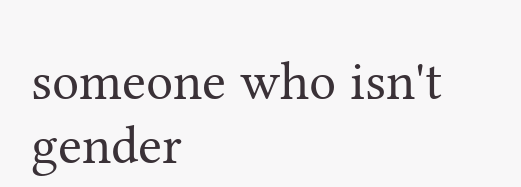someone who isn't gender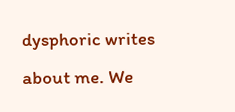dysphoric writes about me. We